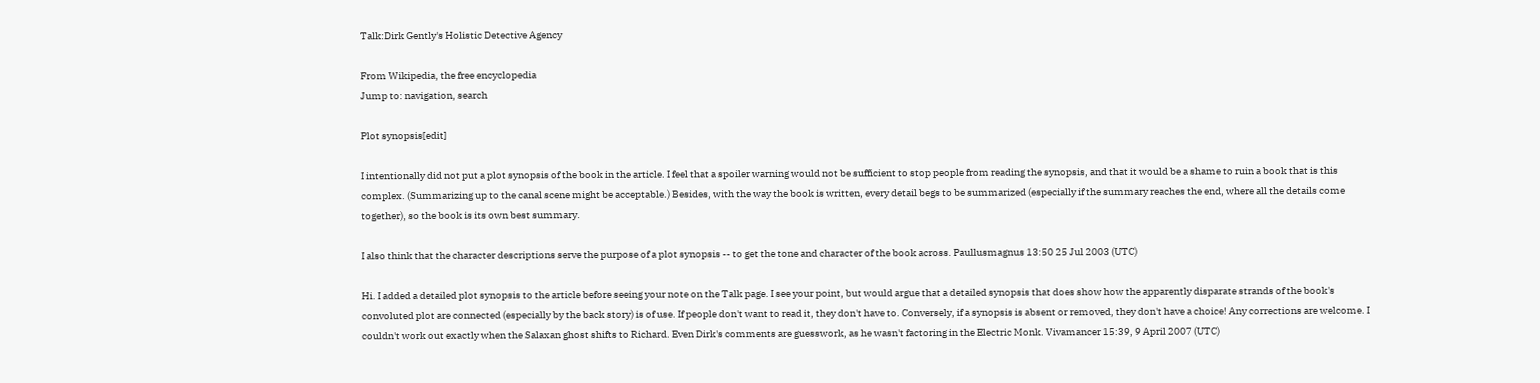Talk:Dirk Gently's Holistic Detective Agency

From Wikipedia, the free encyclopedia
Jump to: navigation, search

Plot synopsis[edit]

I intentionally did not put a plot synopsis of the book in the article. I feel that a spoiler warning would not be sufficient to stop people from reading the synopsis, and that it would be a shame to ruin a book that is this complex. (Summarizing up to the canal scene might be acceptable.) Besides, with the way the book is written, every detail begs to be summarized (especially if the summary reaches the end, where all the details come together), so the book is its own best summary.

I also think that the character descriptions serve the purpose of a plot synopsis -- to get the tone and character of the book across. Paullusmagnus 13:50 25 Jul 2003 (UTC)

Hi. I added a detailed plot synopsis to the article before seeing your note on the Talk page. I see your point, but would argue that a detailed synopsis that does show how the apparently disparate strands of the book's convoluted plot are connected (especially by the back story) is of use. If people don't want to read it, they don't have to. Conversely, if a synopsis is absent or removed, they don't have a choice! Any corrections are welcome. I couldn't work out exactly when the Salaxan ghost shifts to Richard. Even Dirk's comments are guesswork, as he wasn't factoring in the Electric Monk. Vivamancer 15:39, 9 April 2007 (UTC)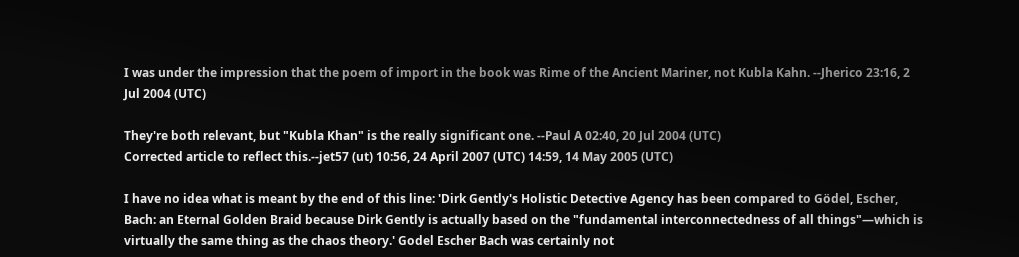I was under the impression that the poem of import in the book was Rime of the Ancient Mariner, not Kubla Kahn. --Jherico 23:16, 2 Jul 2004 (UTC)

They're both relevant, but "Kubla Khan" is the really significant one. --Paul A 02:40, 20 Jul 2004 (UTC)
Corrected article to reflect this.--jet57 (ut) 10:56, 24 April 2007 (UTC) 14:59, 14 May 2005 (UTC)

I have no idea what is meant by the end of this line: 'Dirk Gently's Holistic Detective Agency has been compared to Gödel, Escher, Bach: an Eternal Golden Braid because Dirk Gently is actually based on the "fundamental interconnectedness of all things"—which is virtually the same thing as the chaos theory.' Godel Escher Bach was certainly not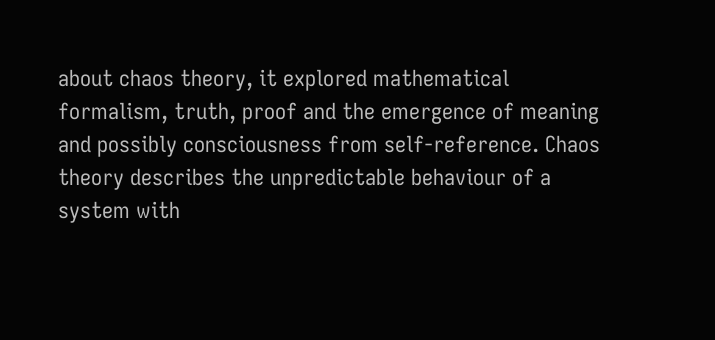about chaos theory, it explored mathematical formalism, truth, proof and the emergence of meaning and possibly consciousness from self-reference. Chaos theory describes the unpredictable behaviour of a system with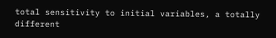total sensitivity to initial variables, a totally different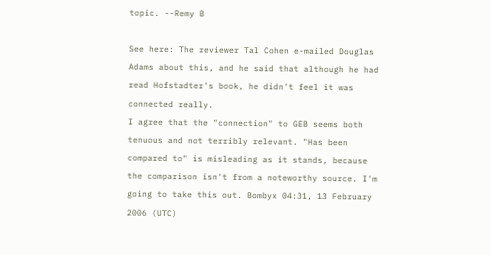topic. --Remy B

See here: The reviewer Tal Cohen e-mailed Douglas Adams about this, and he said that although he had read Hofstadter's book, he didn't feel it was connected really.
I agree that the "connection" to GEB seems both tenuous and not terribly relevant. "Has been compared to" is misleading as it stands, because the comparison isn't from a noteworthy source. I'm going to take this out. Bombyx 04:31, 13 February 2006 (UTC)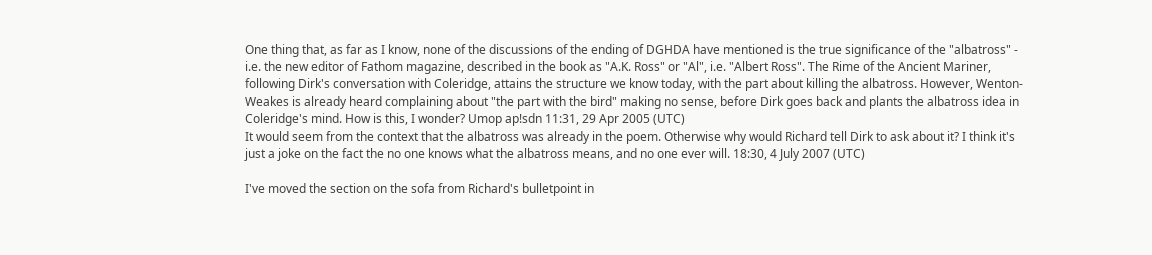One thing that, as far as I know, none of the discussions of the ending of DGHDA have mentioned is the true significance of the "albatross" - i.e. the new editor of Fathom magazine, described in the book as "A.K. Ross" or "Al", i.e. "Albert Ross". The Rime of the Ancient Mariner, following Dirk's conversation with Coleridge, attains the structure we know today, with the part about killing the albatross. However, Wenton-Weakes is already heard complaining about "the part with the bird" making no sense, before Dirk goes back and plants the albatross idea in Coleridge's mind. How is this, I wonder? Umop ap!sdn 11:31, 29 Apr 2005 (UTC)
It would seem from the context that the albatross was already in the poem. Otherwise why would Richard tell Dirk to ask about it? I think it's just a joke on the fact the no one knows what the albatross means, and no one ever will. 18:30, 4 July 2007 (UTC)

I've moved the section on the sofa from Richard's bulletpoint in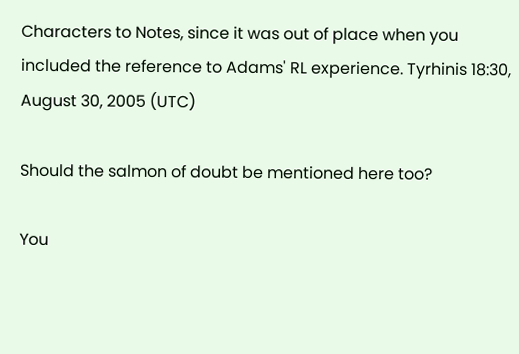Characters to Notes, since it was out of place when you included the reference to Adams' RL experience. Tyrhinis 18:30, August 30, 2005 (UTC)

Should the salmon of doubt be mentioned here too?

You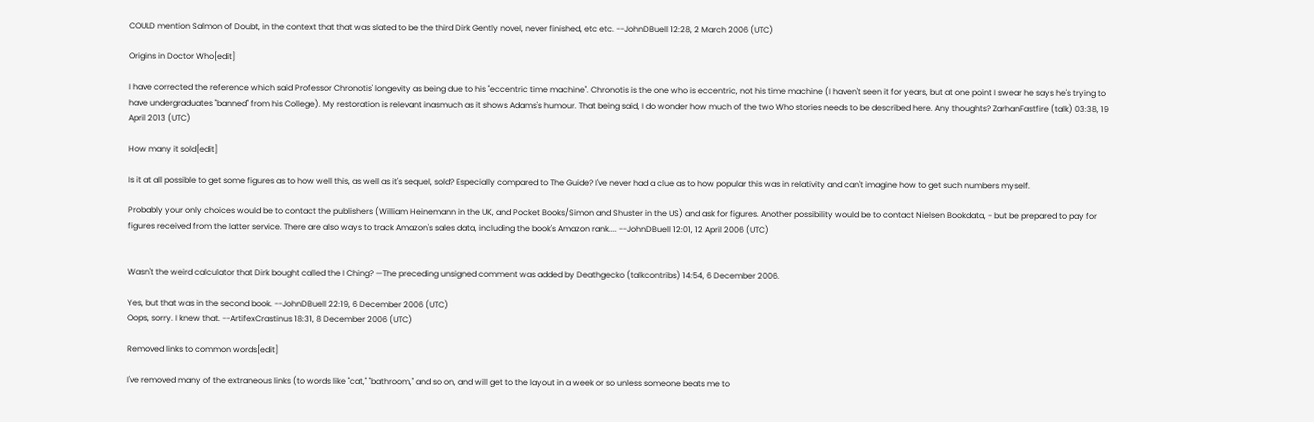COULD mention Salmon of Doubt, in the context that that was slated to be the third Dirk Gently novel, never finished, etc etc. --JohnDBuell 12:28, 2 March 2006 (UTC)

Origins in Doctor Who[edit]

I have corrected the reference which said Professor Chronotis' longevity as being due to his "eccentric time machine". Chronotis is the one who is eccentric, not his time machine (I haven't seen it for years, but at one point I swear he says he's trying to have undergraduates "banned" from his College). My restoration is relevant inasmuch as it shows Adams's humour. That being said, I do wonder how much of the two Who stories needs to be described here. Any thoughts? ZarhanFastfire (talk) 03:38, 19 April 2013 (UTC)

How many it sold[edit]

Is it at all possible to get some figures as to how well this, as well as it's sequel, sold? Especially compared to The Guide? I've never had a clue as to how popular this was in relativity and can't imagine how to get such numbers myself.

Probably your only choices would be to contact the publishers (William Heinemann in the UK, and Pocket Books/Simon and Shuster in the US) and ask for figures. Another possibility would be to contact Nielsen Bookdata, - but be prepared to pay for figures received from the latter service. There are also ways to track Amazon's sales data, including the book's Amazon rank.... --JohnDBuell 12:01, 12 April 2006 (UTC)


Wasn't the weird calculator that Dirk bought called the I Ching? —The preceding unsigned comment was added by Deathgecko (talkcontribs) 14:54, 6 December 2006.

Yes, but that was in the second book. --JohnDBuell 22:19, 6 December 2006 (UTC)
Oops, sorry. I knew that. --ArtifexCrastinus 18:31, 8 December 2006 (UTC)

Removed links to common words[edit]

I've removed many of the extraneous links (to words like "cat," "bathroom," and so on, and will get to the layout in a week or so unless someone beats me to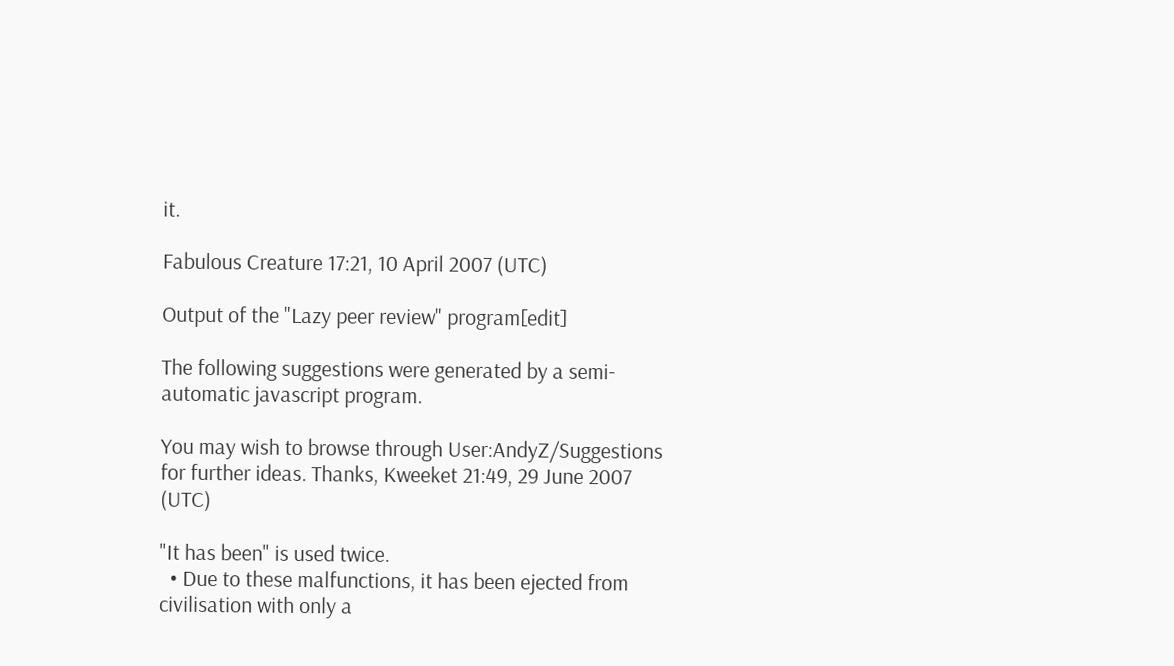it.

Fabulous Creature 17:21, 10 April 2007 (UTC)

Output of the "Lazy peer review" program[edit]

The following suggestions were generated by a semi-automatic javascript program.

You may wish to browse through User:AndyZ/Suggestions for further ideas. Thanks, Kweeket 21:49, 29 June 2007 (UTC)

"It has been" is used twice.
  • Due to these malfunctions, it has been ejected from civilisation with only a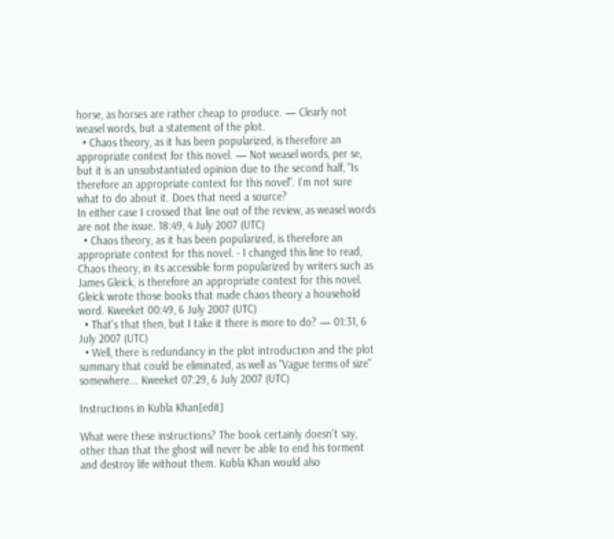horse, as horses are rather cheap to produce. — Clearly not weasel words, but a statement of the plot.
  • Chaos theory, as it has been popularized, is therefore an appropriate context for this novel. — Not weasel words, per se, but it is an unsubstantiated opinion due to the second half, "Is therefore an appropriate context for this novel". I'm not sure what to do about it. Does that need a source?
In either case I crossed that line out of the review, as weasel words are not the issue. 18:49, 4 July 2007 (UTC)
  • Chaos theory, as it has been popularized, is therefore an appropriate context for this novel. - I changed this line to read, Chaos theory, in its accessible form popularized by writers such as James Gleick, is therefore an appropriate context for this novel. Gleick wrote those books that made chaos theory a household word. Kweeket 00:49, 6 July 2007 (UTC)
  • That's that then, but I take it there is more to do? — 01:31, 6 July 2007 (UTC)
  • Well, there is redundancy in the plot introduction and the plot summary that could be eliminated, as well as "Vague terms of size" somewhere... Kweeket 07:29, 6 July 2007 (UTC)

Instructions in Kubla Khan[edit]

What were these instructions? The book certainly doesn't say, other than that the ghost will never be able to end his torment and destroy life without them. Kubla Khan would also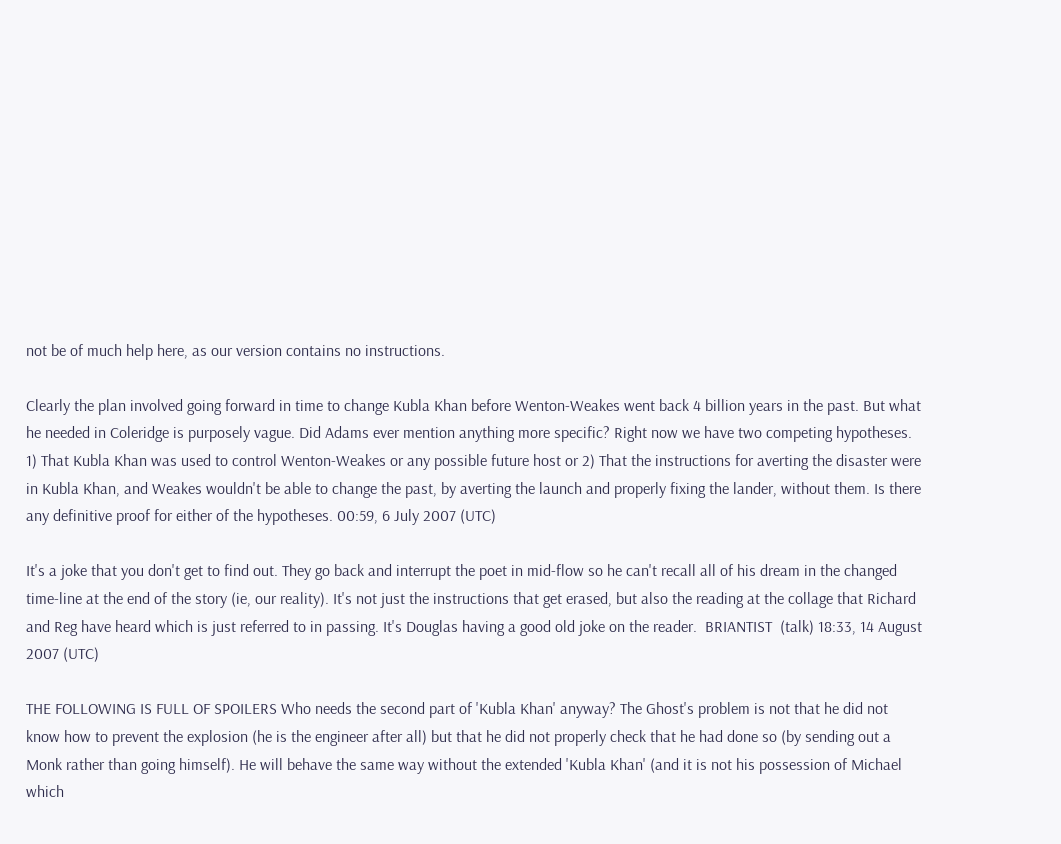not be of much help here, as our version contains no instructions.

Clearly the plan involved going forward in time to change Kubla Khan before Wenton-Weakes went back 4 billion years in the past. But what he needed in Coleridge is purposely vague. Did Adams ever mention anything more specific? Right now we have two competing hypotheses. 1) That Kubla Khan was used to control Wenton-Weakes or any possible future host or 2) That the instructions for averting the disaster were in Kubla Khan, and Weakes wouldn't be able to change the past, by averting the launch and properly fixing the lander, without them. Is there any definitive proof for either of the hypotheses. 00:59, 6 July 2007 (UTC)

It's a joke that you don't get to find out. They go back and interrupt the poet in mid-flow so he can't recall all of his dream in the changed time-line at the end of the story (ie, our reality). It's not just the instructions that get erased, but also the reading at the collage that Richard and Reg have heard which is just referred to in passing. It's Douglas having a good old joke on the reader.  BRIANTIST  (talk) 18:33, 14 August 2007 (UTC)

THE FOLLOWING IS FULL OF SPOILERS Who needs the second part of 'Kubla Khan' anyway? The Ghost's problem is not that he did not know how to prevent the explosion (he is the engineer after all) but that he did not properly check that he had done so (by sending out a Monk rather than going himself). He will behave the same way without the extended 'Kubla Khan' (and it is not his possession of Michael which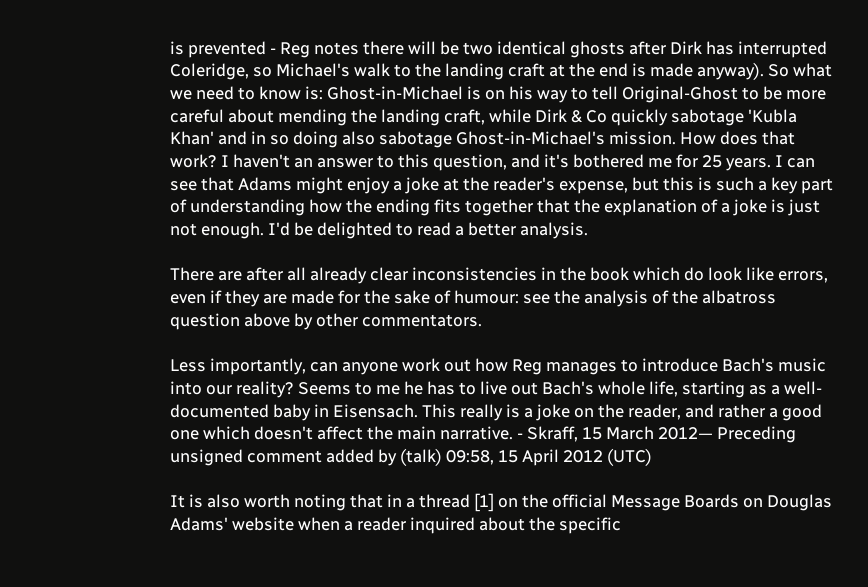is prevented - Reg notes there will be two identical ghosts after Dirk has interrupted Coleridge, so Michael's walk to the landing craft at the end is made anyway). So what we need to know is: Ghost-in-Michael is on his way to tell Original-Ghost to be more careful about mending the landing craft, while Dirk & Co quickly sabotage 'Kubla Khan' and in so doing also sabotage Ghost-in-Michael's mission. How does that work? I haven't an answer to this question, and it's bothered me for 25 years. I can see that Adams might enjoy a joke at the reader's expense, but this is such a key part of understanding how the ending fits together that the explanation of a joke is just not enough. I'd be delighted to read a better analysis.

There are after all already clear inconsistencies in the book which do look like errors, even if they are made for the sake of humour: see the analysis of the albatross question above by other commentators.

Less importantly, can anyone work out how Reg manages to introduce Bach's music into our reality? Seems to me he has to live out Bach's whole life, starting as a well-documented baby in Eisensach. This really is a joke on the reader, and rather a good one which doesn't affect the main narrative. - Skraff, 15 March 2012— Preceding unsigned comment added by (talk) 09:58, 15 April 2012 (UTC)

It is also worth noting that in a thread [1] on the official Message Boards on Douglas Adams' website when a reader inquired about the specific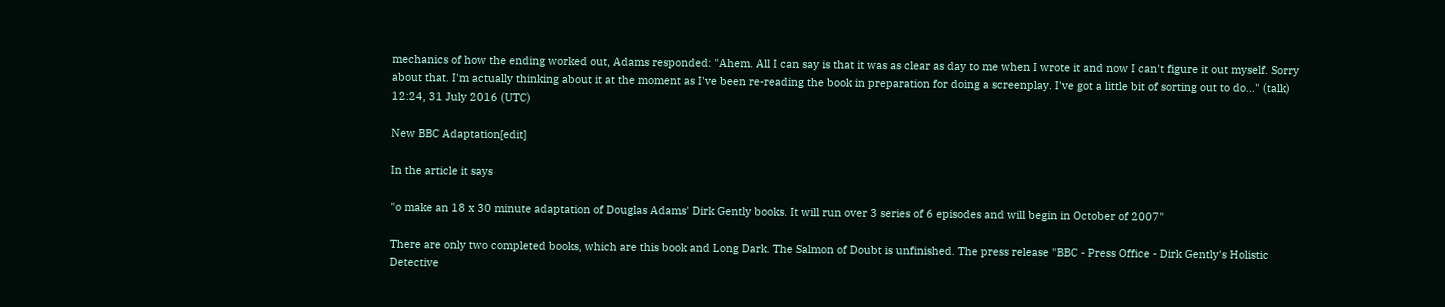mechanics of how the ending worked out, Adams responded: "Ahem. All I can say is that it was as clear as day to me when I wrote it and now I can't figure it out myself. Sorry about that. I'm actually thinking about it at the moment as I've been re-reading the book in preparation for doing a screenplay. I've got a little bit of sorting out to do..." (talk) 12:24, 31 July 2016 (UTC)

New BBC Adaptation[edit]

In the article it says

"o make an 18 x 30 minute adaptation of Douglas Adams' Dirk Gently books. It will run over 3 series of 6 episodes and will begin in October of 2007"

There are only two completed books, which are this book and Long Dark. The Salmon of Doubt is unfinished. The press release "BBC - Press Office - Dirk Gently's Holistic Detective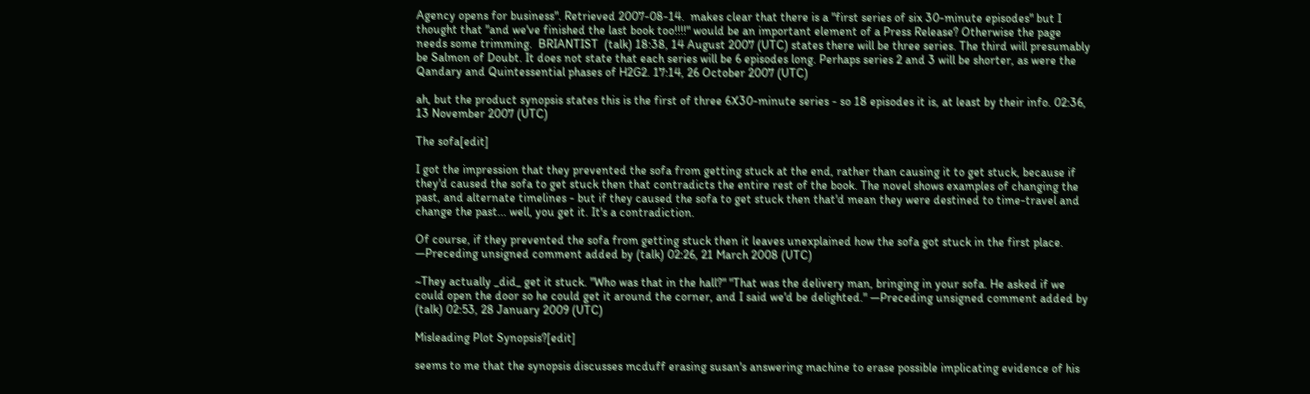Agency opens for business". Retrieved 2007-08-14.  makes clear that there is a "first series of six 30-minute episodes" but I thought that "and we've finished the last book too!!!!" would be an important element of a Press Release? Otherwise the page needs some trimming.  BRIANTIST  (talk) 18:38, 14 August 2007 (UTC) states there will be three series. The third will presumably be Salmon of Doubt. It does not state that each series will be 6 episodes long. Perhaps series 2 and 3 will be shorter, as were the Qandary and Quintessential phases of H2G2. 17:14, 26 October 2007 (UTC)

ah, but the product synopsis states this is the first of three 6X30-minute series - so 18 episodes it is, at least by their info. 02:36, 13 November 2007 (UTC)

The sofa[edit]

I got the impression that they prevented the sofa from getting stuck at the end, rather than causing it to get stuck, because if they'd caused the sofa to get stuck then that contradicts the entire rest of the book. The novel shows examples of changing the past, and alternate timelines - but if they caused the sofa to get stuck then that'd mean they were destined to time-travel and change the past... well, you get it. It's a contradiction.

Of course, if they prevented the sofa from getting stuck then it leaves unexplained how the sofa got stuck in the first place. —Preceding unsigned comment added by (talk) 02:26, 21 March 2008 (UTC)

~They actually _did_ get it stuck. "Who was that in the hall?" "That was the delivery man, bringing in your sofa. He asked if we could open the door so he could get it around the corner, and I said we'd be delighted." —Preceding unsigned comment added by (talk) 02:53, 28 January 2009 (UTC)

Misleading Plot Synopsis?[edit]

seems to me that the synopsis discusses mcduff erasing susan's answering machine to erase possible implicating evidence of his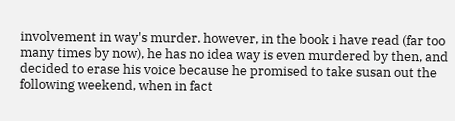involvement in way's murder. however, in the book i have read (far too many times by now), he has no idea way is even murdered by then, and decided to erase his voice because he promised to take susan out the following weekend, when in fact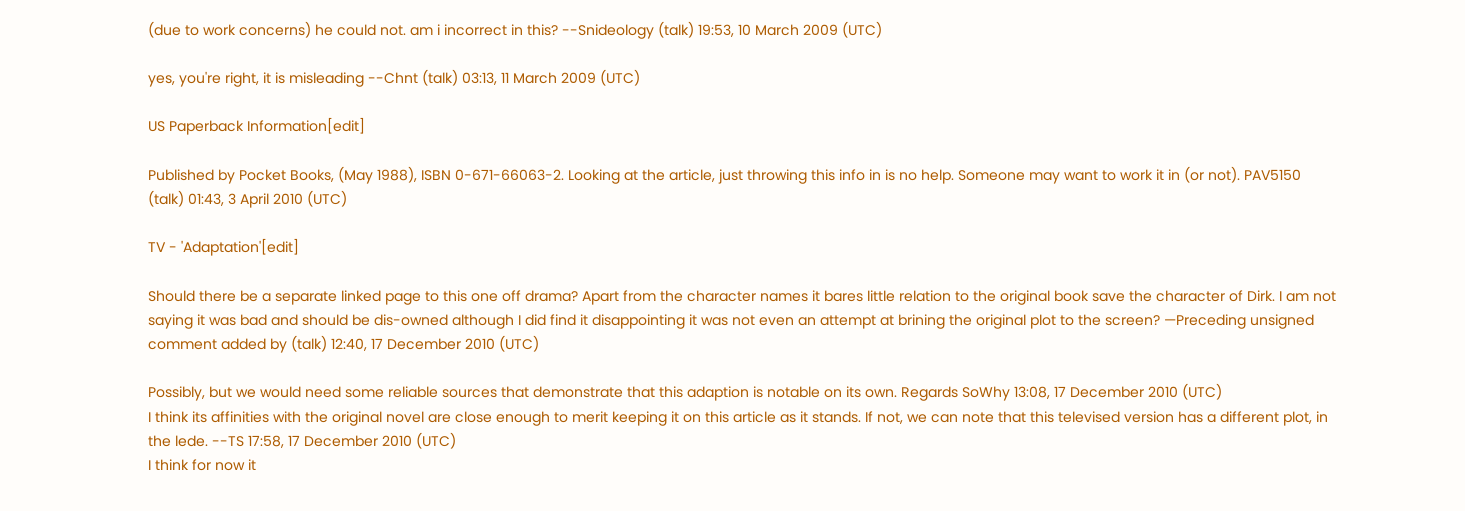(due to work concerns) he could not. am i incorrect in this? --Snideology (talk) 19:53, 10 March 2009 (UTC)

yes, you're right, it is misleading --Chnt (talk) 03:13, 11 March 2009 (UTC)

US Paperback Information[edit]

Published by Pocket Books, (May 1988), ISBN 0-671-66063-2. Looking at the article, just throwing this info in is no help. Someone may want to work it in (or not). PAV5150 (talk) 01:43, 3 April 2010 (UTC)

TV - 'Adaptation'[edit]

Should there be a separate linked page to this one off drama? Apart from the character names it bares little relation to the original book save the character of Dirk. I am not saying it was bad and should be dis-owned although I did find it disappointing it was not even an attempt at brining the original plot to the screen? —Preceding unsigned comment added by (talk) 12:40, 17 December 2010 (UTC)

Possibly, but we would need some reliable sources that demonstrate that this adaption is notable on its own. Regards SoWhy 13:08, 17 December 2010 (UTC)
I think its affinities with the original novel are close enough to merit keeping it on this article as it stands. If not, we can note that this televised version has a different plot, in the lede. --TS 17:58, 17 December 2010 (UTC)
I think for now it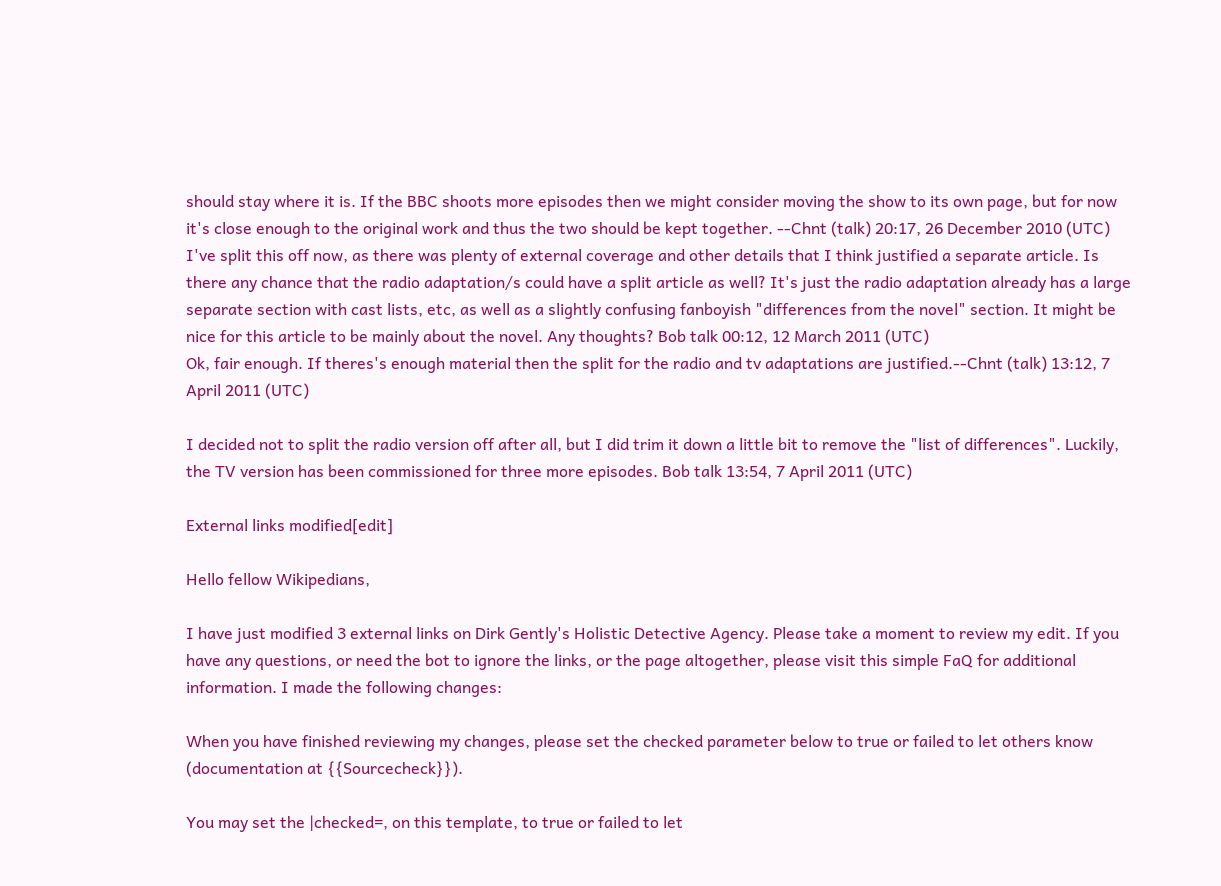should stay where it is. If the BBC shoots more episodes then we might consider moving the show to its own page, but for now it's close enough to the original work and thus the two should be kept together. --Chnt (talk) 20:17, 26 December 2010 (UTC)
I've split this off now, as there was plenty of external coverage and other details that I think justified a separate article. Is there any chance that the radio adaptation/s could have a split article as well? It's just the radio adaptation already has a large separate section with cast lists, etc, as well as a slightly confusing fanboyish "differences from the novel" section. It might be nice for this article to be mainly about the novel. Any thoughts? Bob talk 00:12, 12 March 2011 (UTC)
Ok, fair enough. If theres's enough material then the split for the radio and tv adaptations are justified.--Chnt (talk) 13:12, 7 April 2011 (UTC)

I decided not to split the radio version off after all, but I did trim it down a little bit to remove the "list of differences". Luckily, the TV version has been commissioned for three more episodes. Bob talk 13:54, 7 April 2011 (UTC)

External links modified[edit]

Hello fellow Wikipedians,

I have just modified 3 external links on Dirk Gently's Holistic Detective Agency. Please take a moment to review my edit. If you have any questions, or need the bot to ignore the links, or the page altogether, please visit this simple FaQ for additional information. I made the following changes:

When you have finished reviewing my changes, please set the checked parameter below to true or failed to let others know (documentation at {{Sourcecheck}}).

You may set the |checked=, on this template, to true or failed to let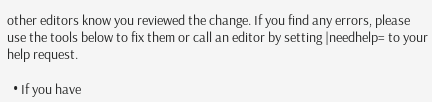other editors know you reviewed the change. If you find any errors, please use the tools below to fix them or call an editor by setting |needhelp= to your help request.

  • If you have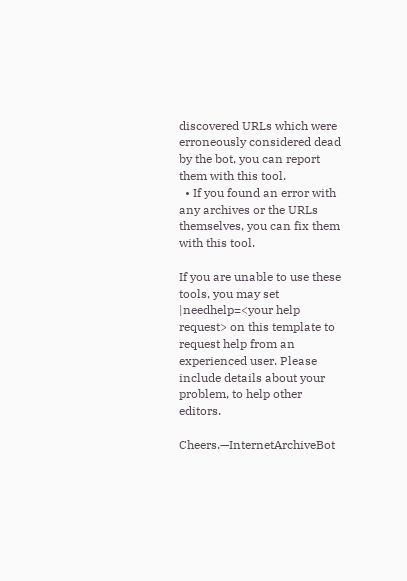discovered URLs which were erroneously considered dead by the bot, you can report them with this tool.
  • If you found an error with any archives or the URLs themselves, you can fix them with this tool.

If you are unable to use these tools, you may set |needhelp=<your help request> on this template to request help from an experienced user. Please include details about your problem, to help other editors.

Cheers.—InternetArchiveBot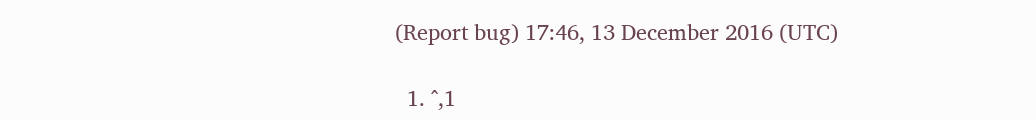(Report bug) 17:46, 13 December 2016 (UTC)

  1. ^,1